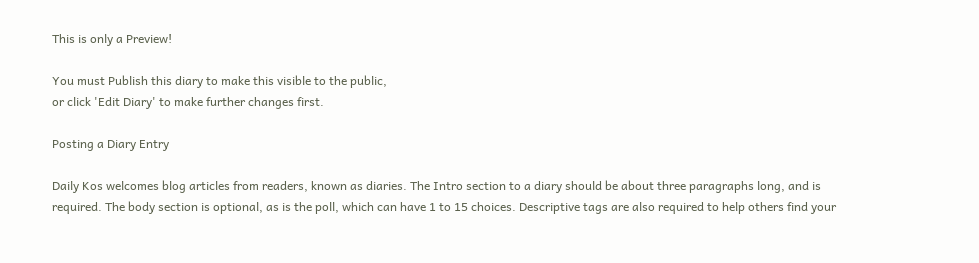This is only a Preview!

You must Publish this diary to make this visible to the public,
or click 'Edit Diary' to make further changes first.

Posting a Diary Entry

Daily Kos welcomes blog articles from readers, known as diaries. The Intro section to a diary should be about three paragraphs long, and is required. The body section is optional, as is the poll, which can have 1 to 15 choices. Descriptive tags are also required to help others find your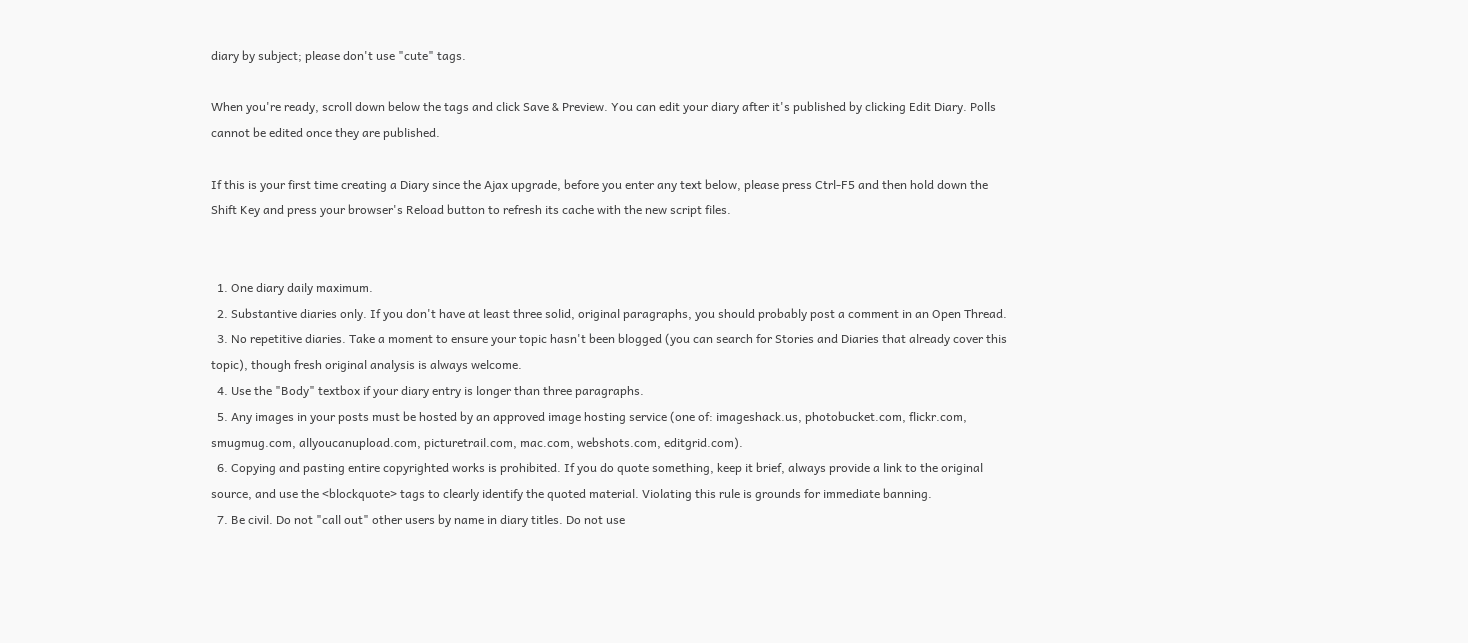diary by subject; please don't use "cute" tags.

When you're ready, scroll down below the tags and click Save & Preview. You can edit your diary after it's published by clicking Edit Diary. Polls cannot be edited once they are published.

If this is your first time creating a Diary since the Ajax upgrade, before you enter any text below, please press Ctrl-F5 and then hold down the Shift Key and press your browser's Reload button to refresh its cache with the new script files.


  1. One diary daily maximum.
  2. Substantive diaries only. If you don't have at least three solid, original paragraphs, you should probably post a comment in an Open Thread.
  3. No repetitive diaries. Take a moment to ensure your topic hasn't been blogged (you can search for Stories and Diaries that already cover this topic), though fresh original analysis is always welcome.
  4. Use the "Body" textbox if your diary entry is longer than three paragraphs.
  5. Any images in your posts must be hosted by an approved image hosting service (one of: imageshack.us, photobucket.com, flickr.com, smugmug.com, allyoucanupload.com, picturetrail.com, mac.com, webshots.com, editgrid.com).
  6. Copying and pasting entire copyrighted works is prohibited. If you do quote something, keep it brief, always provide a link to the original source, and use the <blockquote> tags to clearly identify the quoted material. Violating this rule is grounds for immediate banning.
  7. Be civil. Do not "call out" other users by name in diary titles. Do not use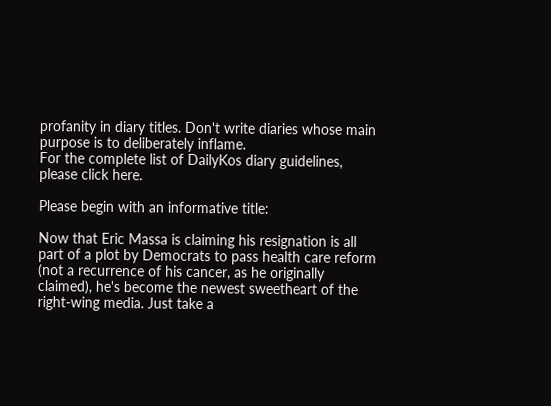profanity in diary titles. Don't write diaries whose main purpose is to deliberately inflame.
For the complete list of DailyKos diary guidelines, please click here.

Please begin with an informative title:

Now that Eric Massa is claiming his resignation is all part of a plot by Democrats to pass health care reform (not a recurrence of his cancer, as he originally claimed), he's become the newest sweetheart of the right-wing media. Just take a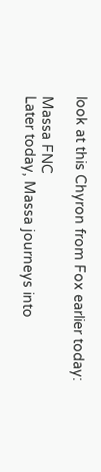look at this Chyron from Fox earlier today:

Massa FNC
Later today, Massa journeys into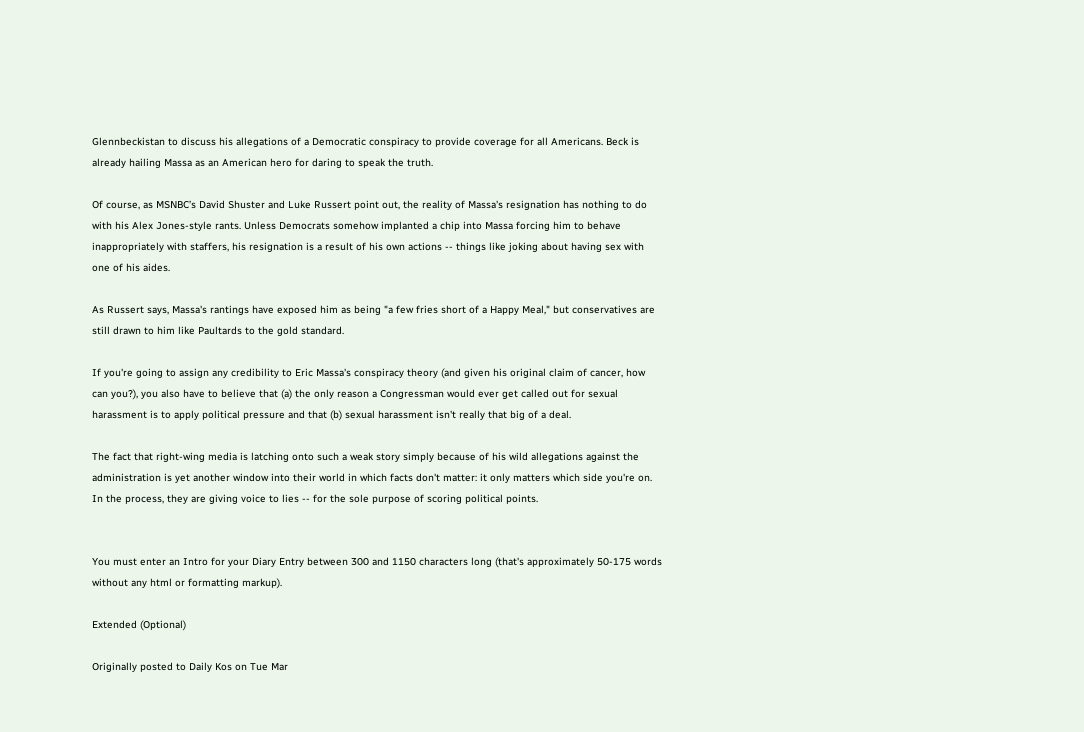Glennbeckistan to discuss his allegations of a Democratic conspiracy to provide coverage for all Americans. Beck is already hailing Massa as an American hero for daring to speak the truth.

Of course, as MSNBC’s David Shuster and Luke Russert point out, the reality of Massa's resignation has nothing to do with his Alex Jones-style rants. Unless Democrats somehow implanted a chip into Massa forcing him to behave inappropriately with staffers, his resignation is a result of his own actions -- things like joking about having sex with one of his aides.

As Russert says, Massa's rantings have exposed him as being "a few fries short of a Happy Meal," but conservatives are still drawn to him like Paultards to the gold standard.

If you're going to assign any credibility to Eric Massa's conspiracy theory (and given his original claim of cancer, how can you?), you also have to believe that (a) the only reason a Congressman would ever get called out for sexual harassment is to apply political pressure and that (b) sexual harassment isn't really that big of a deal.

The fact that right-wing media is latching onto such a weak story simply because of his wild allegations against the administration is yet another window into their world in which facts don't matter: it only matters which side you're on. In the process, they are giving voice to lies -- for the sole purpose of scoring political points.


You must enter an Intro for your Diary Entry between 300 and 1150 characters long (that's approximately 50-175 words without any html or formatting markup).

Extended (Optional)

Originally posted to Daily Kos on Tue Mar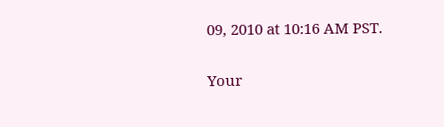09, 2010 at 10:16 AM PST.

Your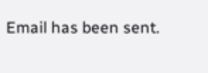Email has been sent.